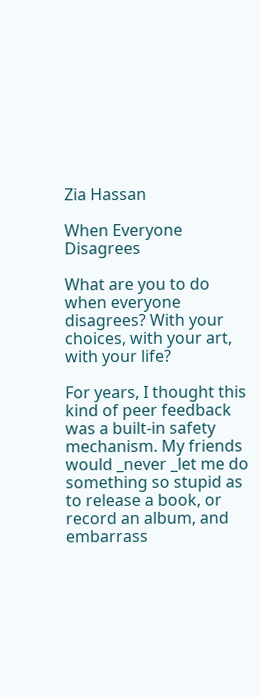Zia Hassan

When Everyone Disagrees

What are you to do when everyone disagrees? With your choices, with your art, with your life?

For years, I thought this kind of peer feedback was a built-in safety mechanism. My friends would _never _let me do something so stupid as to release a book, or record an album, and embarrass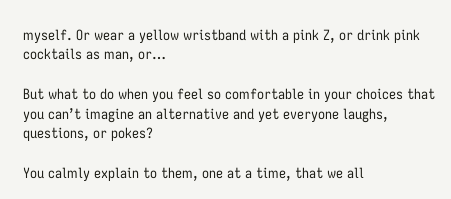myself. Or wear a yellow wristband with a pink Z, or drink pink cocktails as man, or…

But what to do when you feel so comfortable in your choices that you can’t imagine an alternative and yet everyone laughs, questions, or pokes?

You calmly explain to them, one at a time, that we all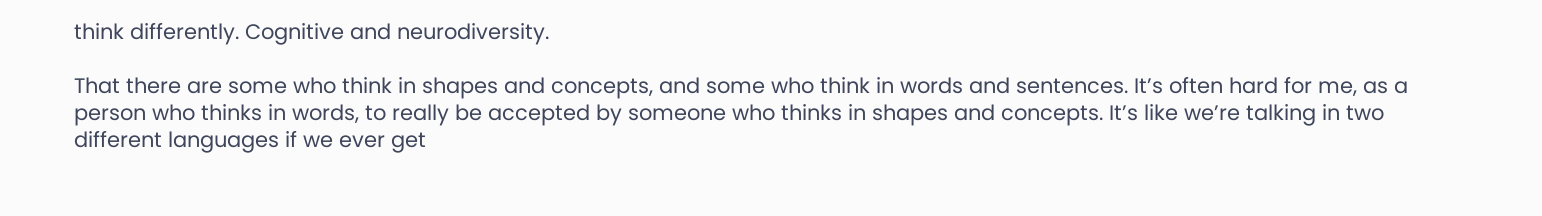think differently. Cognitive and neurodiversity.

That there are some who think in shapes and concepts, and some who think in words and sentences. It’s often hard for me, as a person who thinks in words, to really be accepted by someone who thinks in shapes and concepts. It’s like we’re talking in two different languages if we ever get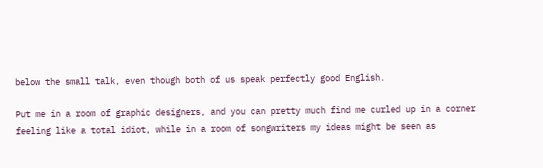below the small talk, even though both of us speak perfectly good English.

Put me in a room of graphic designers, and you can pretty much find me curled up in a corner feeling like a total idiot, while in a room of songwriters my ideas might be seen as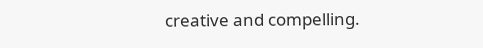creative and compelling.